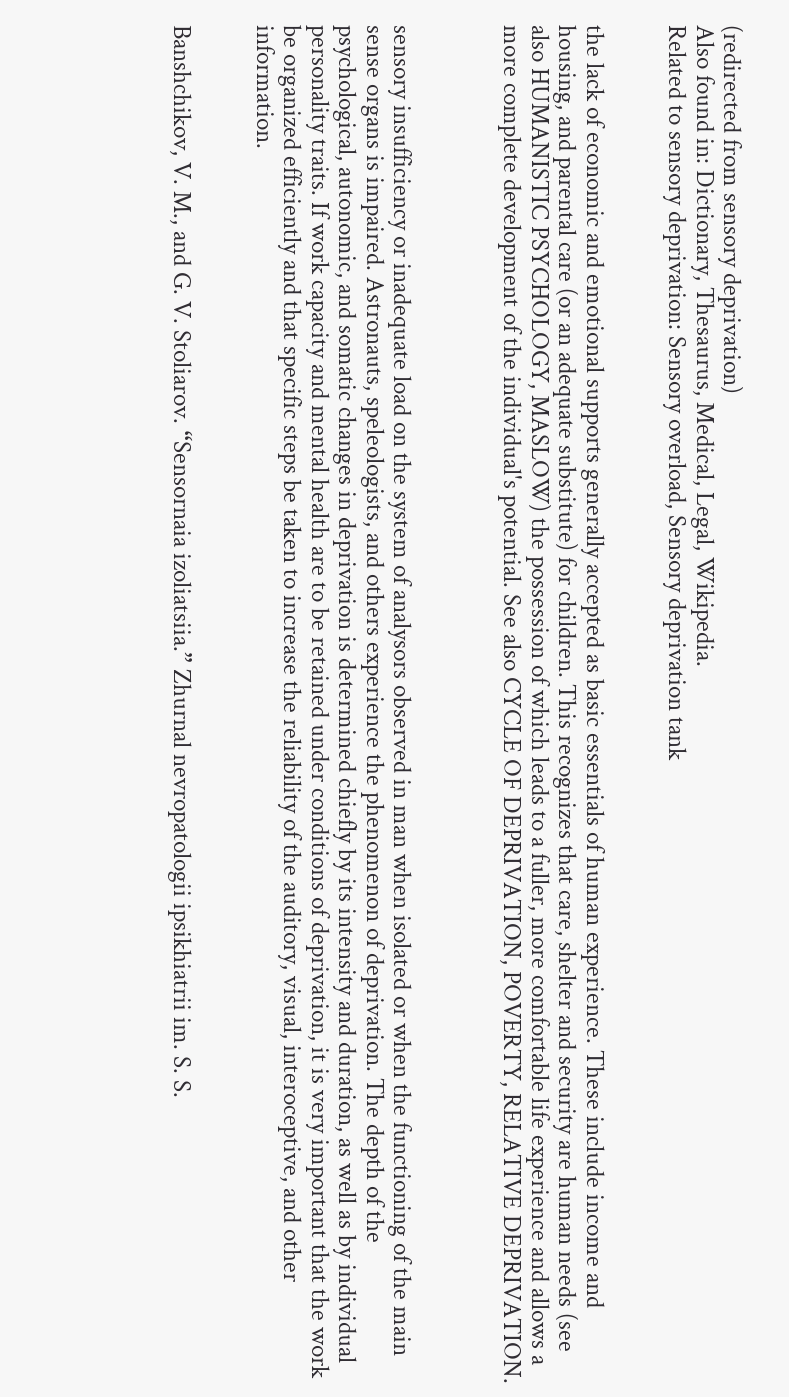(redirected from sensory deprivation)
Also found in: Dictionary, Thesaurus, Medical, Legal, Wikipedia.
Related to sensory deprivation: Sensory overload, Sensory deprivation tank


the lack of economic and emotional supports generally accepted as basic essentials of human experience. These include income and housing, and parental care (or an adequate substitute) for children. This recognizes that care, shelter and security are human needs (see also HUMANISTIC PSYCHOLOGY, MASLOW) the possession of which leads to a fuller, more comfortable life experience and allows a more complete development of the individual's potential. See also CYCLE OF DEPRIVATION, POVERTY, RELATIVE DEPRIVATION.



sensory insufficiency or inadequate load on the system of analysors observed in man when isolated or when the functioning of the main sense organs is impaired. Astronauts, speleologists, and others experience the phenomenon of deprivation. The depth of the psychological, autonomic, and somatic changes in deprivation is determined chiefly by its intensity and duration, as well as by individual personality traits. If work capacity and mental health are to be retained under conditions of deprivation, it is very important that the work be organized efficiently and that specific steps be taken to increase the reliability of the auditory, visual, interoceptive, and other information.


Banshchikov, V. M., and G. V. Stoliarov. “Sensornaia izoliatsiia.” Zhurnal nevropatologii ipsikhiatrii im. S. S.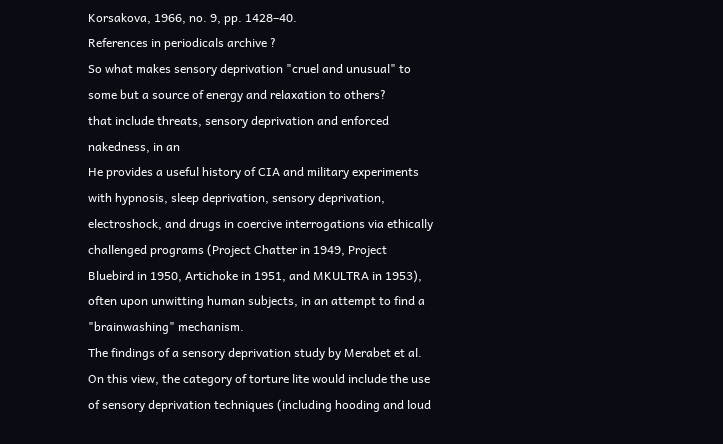Korsakova, 1966, no. 9, pp. 1428–40.
References in periodicals archive ?
So what makes sensory deprivation "cruel and unusual" to some but a source of energy and relaxation to others?
that include threats, sensory deprivation and enforced nakedness, in an
He provides a useful history of CIA and military experiments with hypnosis, sleep deprivation, sensory deprivation, electroshock, and drugs in coercive interrogations via ethically challenged programs (Project Chatter in 1949, Project Bluebird in 1950, Artichoke in 1951, and MKULTRA in 1953), often upon unwitting human subjects, in an attempt to find a "brainwashing" mechanism.
The findings of a sensory deprivation study by Merabet et al.
On this view, the category of torture lite would include the use of sensory deprivation techniques (including hooding and loud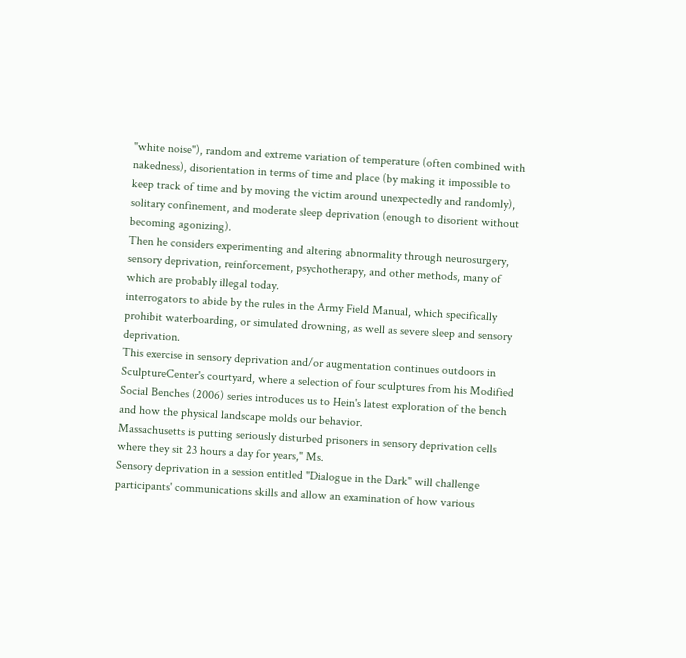"white noise"), random and extreme variation of temperature (often combined with nakedness), disorientation in terms of time and place (by making it impossible to keep track of time and by moving the victim around unexpectedly and randomly), solitary confinement, and moderate sleep deprivation (enough to disorient without becoming agonizing).
Then he considers experimenting and altering abnormality through neurosurgery, sensory deprivation, reinforcement, psychotherapy, and other methods, many of which are probably illegal today.
interrogators to abide by the rules in the Army Field Manual, which specifically prohibit waterboarding, or simulated drowning, as well as severe sleep and sensory deprivation.
This exercise in sensory deprivation and/or augmentation continues outdoors in SculptureCenter's courtyard, where a selection of four sculptures from his Modified Social Benches (2006) series introduces us to Hein's latest exploration of the bench and how the physical landscape molds our behavior.
Massachusetts is putting seriously disturbed prisoners in sensory deprivation cells where they sit 23 hours a day for years," Ms.
Sensory deprivation in a session entitled "Dialogue in the Dark" will challenge participants' communications skills and allow an examination of how various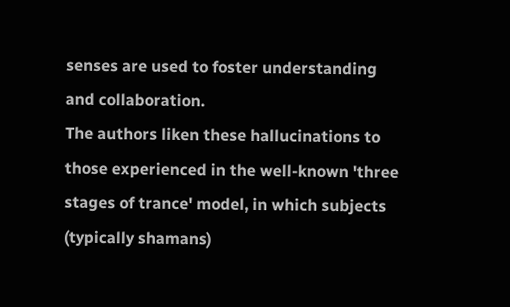senses are used to foster understanding and collaboration.
The authors liken these hallucinations to those experienced in the well-known 'three stages of trance' model, in which subjects (typically shamans)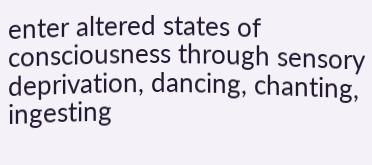enter altered states of consciousness through sensory deprivation, dancing, chanting, ingesting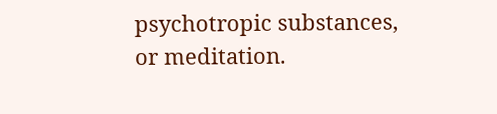psychotropic substances, or meditation.